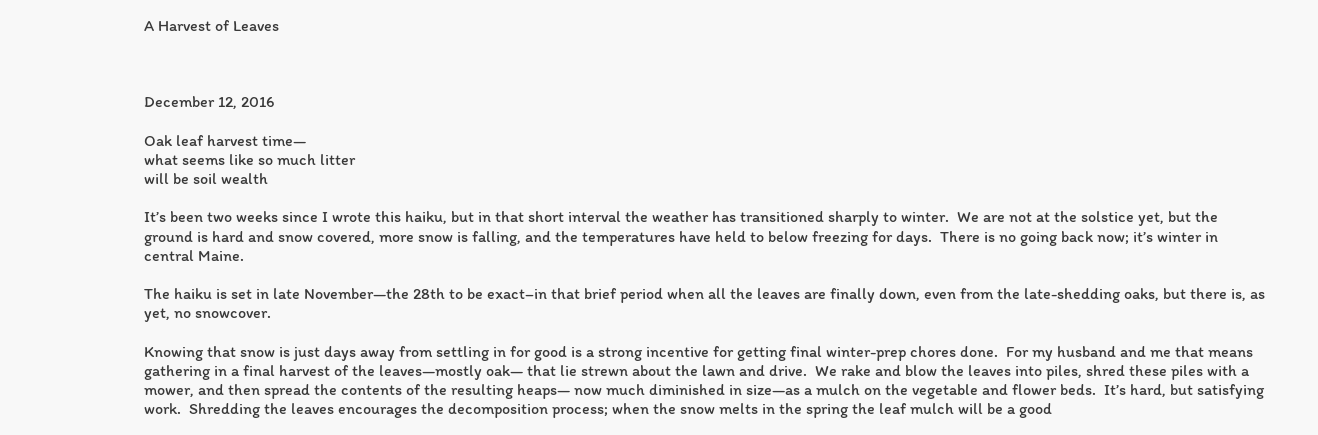A Harvest of Leaves



December 12, 2016

Oak leaf harvest time—
what seems like so much litter
will be soil wealth

It’s been two weeks since I wrote this haiku, but in that short interval the weather has transitioned sharply to winter.  We are not at the solstice yet, but the ground is hard and snow covered, more snow is falling, and the temperatures have held to below freezing for days.  There is no going back now; it’s winter in central Maine.

The haiku is set in late November—the 28th to be exact–in that brief period when all the leaves are finally down, even from the late-shedding oaks, but there is, as yet, no snowcover.

Knowing that snow is just days away from settling in for good is a strong incentive for getting final winter-prep chores done.  For my husband and me that means gathering in a final harvest of the leaves—mostly oak— that lie strewn about the lawn and drive.  We rake and blow the leaves into piles, shred these piles with a mower, and then spread the contents of the resulting heaps— now much diminished in size—as a mulch on the vegetable and flower beds.  It’s hard, but satisfying work.  Shredding the leaves encourages the decomposition process; when the snow melts in the spring the leaf mulch will be a good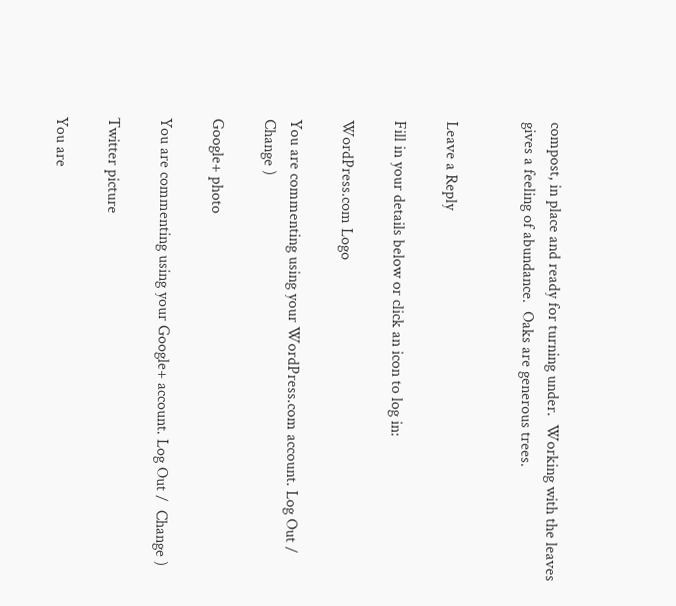compost, in place and ready for turning under.  Working with the leaves gives a feeling of abundance.  Oaks are generous trees.


Leave a Reply

Fill in your details below or click an icon to log in:

WordPress.com Logo

You are commenting using your WordPress.com account. Log Out /  Change )

Google+ photo

You are commenting using your Google+ account. Log Out /  Change )

Twitter picture

You are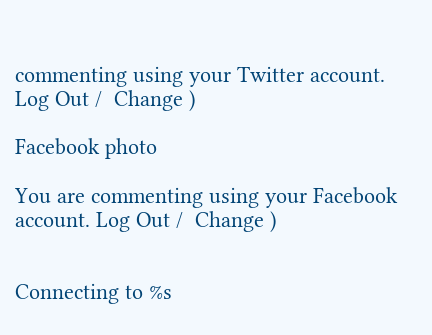commenting using your Twitter account. Log Out /  Change )

Facebook photo

You are commenting using your Facebook account. Log Out /  Change )


Connecting to %s